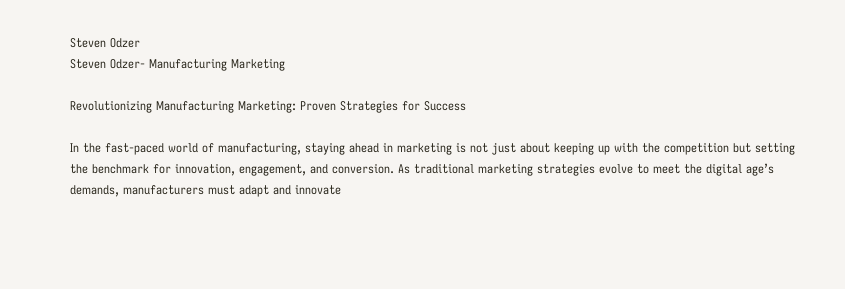Steven Odzer
Steven Odzer- Manufacturing Marketing

Revolutionizing Manufacturing Marketing: Proven Strategies for Success

In the fast-paced world of manufacturing, staying ahead in marketing is not just about keeping up with the competition but setting the benchmark for innovation, engagement, and conversion. As traditional marketing strategies evolve to meet the digital age’s demands, manufacturers must adapt and innovate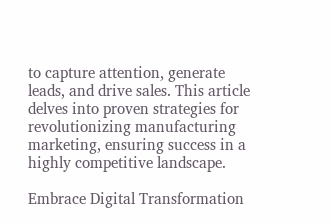to capture attention, generate leads, and drive sales. This article delves into proven strategies for revolutionizing manufacturing marketing, ensuring success in a highly competitive landscape.

Embrace Digital Transformation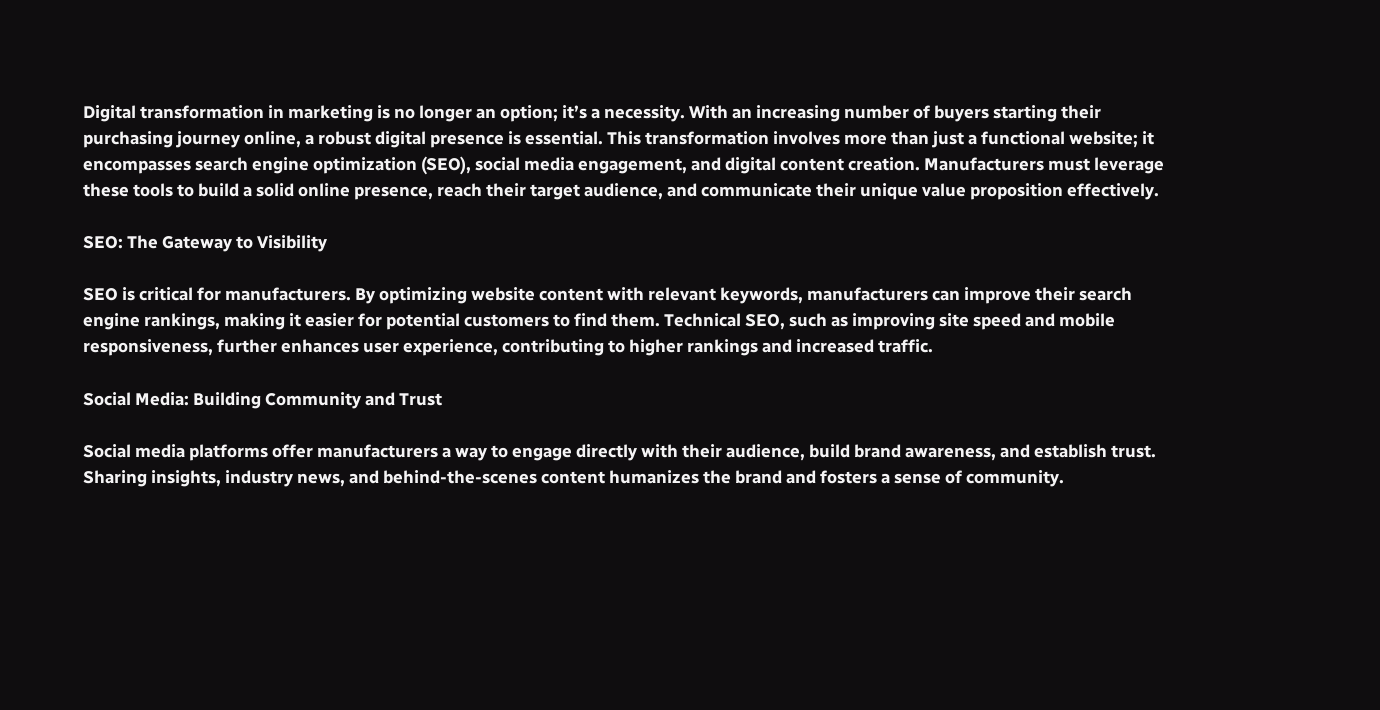Digital transformation in marketing is no longer an option; it’s a necessity. With an increasing number of buyers starting their purchasing journey online, a robust digital presence is essential. This transformation involves more than just a functional website; it encompasses search engine optimization (SEO), social media engagement, and digital content creation. Manufacturers must leverage these tools to build a solid online presence, reach their target audience, and communicate their unique value proposition effectively.

SEO: The Gateway to Visibility

SEO is critical for manufacturers. By optimizing website content with relevant keywords, manufacturers can improve their search engine rankings, making it easier for potential customers to find them. Technical SEO, such as improving site speed and mobile responsiveness, further enhances user experience, contributing to higher rankings and increased traffic.

Social Media: Building Community and Trust

Social media platforms offer manufacturers a way to engage directly with their audience, build brand awareness, and establish trust. Sharing insights, industry news, and behind-the-scenes content humanizes the brand and fosters a sense of community.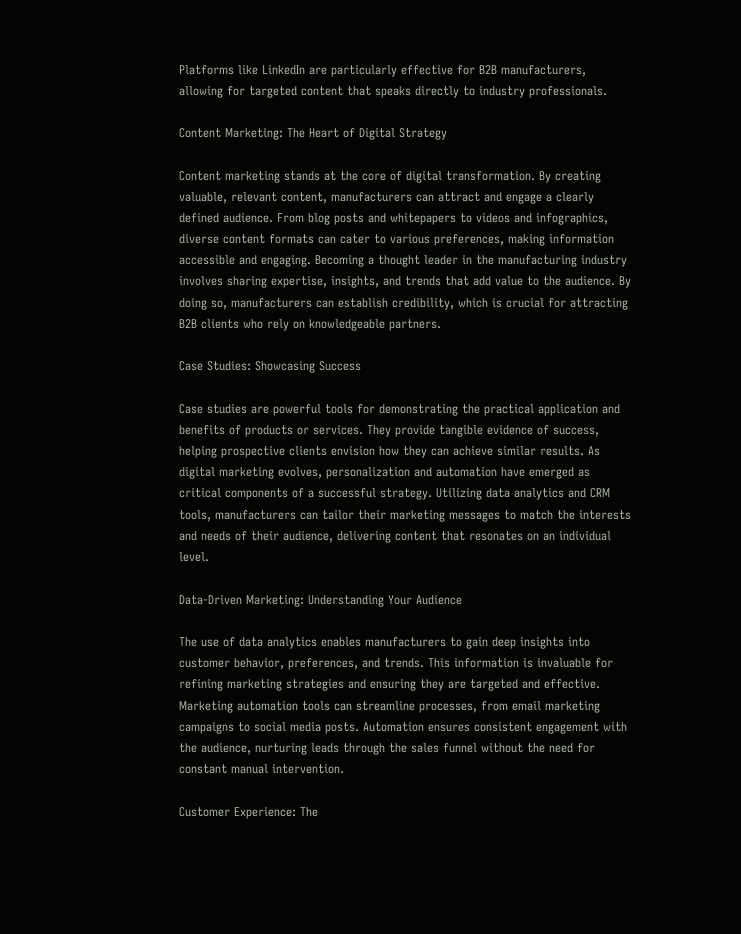Platforms like LinkedIn are particularly effective for B2B manufacturers, allowing for targeted content that speaks directly to industry professionals.

Content Marketing: The Heart of Digital Strategy

Content marketing stands at the core of digital transformation. By creating valuable, relevant content, manufacturers can attract and engage a clearly defined audience. From blog posts and whitepapers to videos and infographics, diverse content formats can cater to various preferences, making information accessible and engaging. Becoming a thought leader in the manufacturing industry involves sharing expertise, insights, and trends that add value to the audience. By doing so, manufacturers can establish credibility, which is crucial for attracting B2B clients who rely on knowledgeable partners.

Case Studies: Showcasing Success

Case studies are powerful tools for demonstrating the practical application and benefits of products or services. They provide tangible evidence of success, helping prospective clients envision how they can achieve similar results. As digital marketing evolves, personalization and automation have emerged as critical components of a successful strategy. Utilizing data analytics and CRM tools, manufacturers can tailor their marketing messages to match the interests and needs of their audience, delivering content that resonates on an individual level.

Data-Driven Marketing: Understanding Your Audience

The use of data analytics enables manufacturers to gain deep insights into customer behavior, preferences, and trends. This information is invaluable for refining marketing strategies and ensuring they are targeted and effective. Marketing automation tools can streamline processes, from email marketing campaigns to social media posts. Automation ensures consistent engagement with the audience, nurturing leads through the sales funnel without the need for constant manual intervention.

Customer Experience: The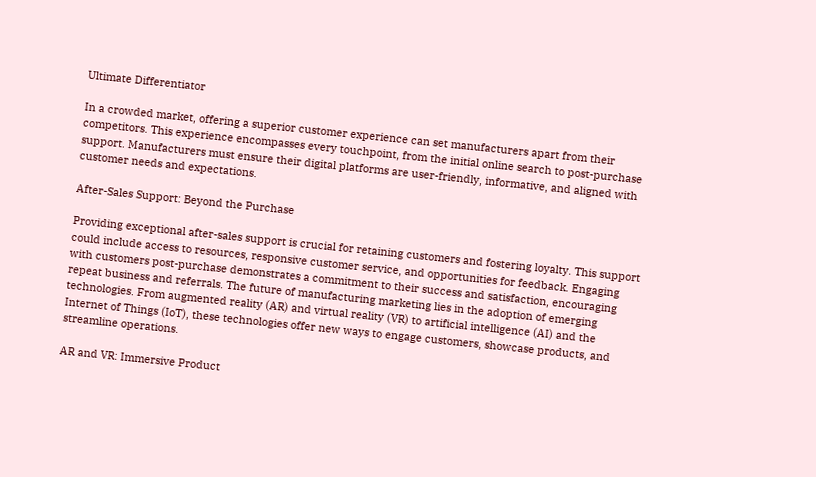Ultimate Differentiator

In a crowded market, offering a superior customer experience can set manufacturers apart from their competitors. This experience encompasses every touchpoint, from the initial online search to post-purchase support. Manufacturers must ensure their digital platforms are user-friendly, informative, and aligned with customer needs and expectations.

After-Sales Support: Beyond the Purchase

Providing exceptional after-sales support is crucial for retaining customers and fostering loyalty. This support could include access to resources, responsive customer service, and opportunities for feedback. Engaging with customers post-purchase demonstrates a commitment to their success and satisfaction, encouraging repeat business and referrals. The future of manufacturing marketing lies in the adoption of emerging technologies. From augmented reality (AR) and virtual reality (VR) to artificial intelligence (AI) and the Internet of Things (IoT), these technologies offer new ways to engage customers, showcase products, and streamline operations.

AR and VR: Immersive Product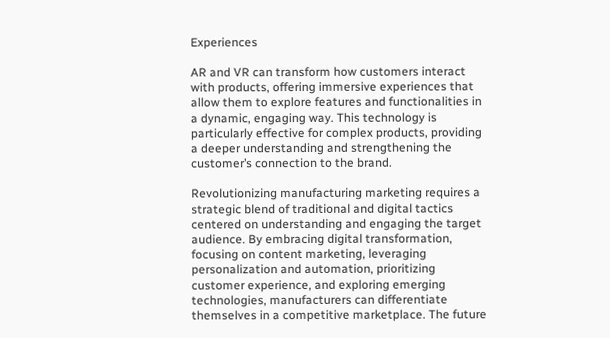Experiences

AR and VR can transform how customers interact with products, offering immersive experiences that allow them to explore features and functionalities in a dynamic, engaging way. This technology is particularly effective for complex products, providing a deeper understanding and strengthening the customer’s connection to the brand.

Revolutionizing manufacturing marketing requires a strategic blend of traditional and digital tactics centered on understanding and engaging the target audience. By embracing digital transformation, focusing on content marketing, leveraging personalization and automation, prioritizing customer experience, and exploring emerging technologies, manufacturers can differentiate themselves in a competitive marketplace. The future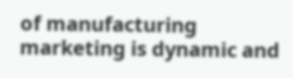of manufacturing marketing is dynamic and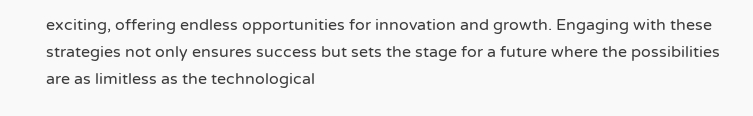exciting, offering endless opportunities for innovation and growth. Engaging with these strategies not only ensures success but sets the stage for a future where the possibilities are as limitless as the technological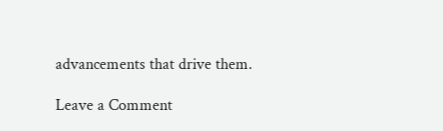advancements that drive them.

Leave a Comment